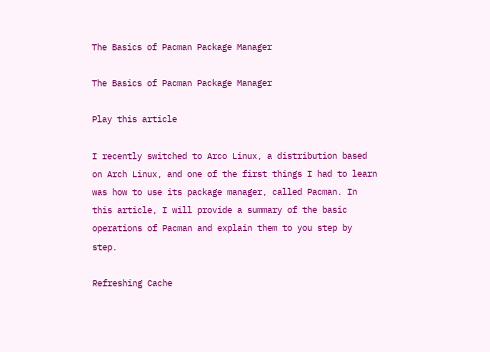The Basics of Pacman Package Manager

The Basics of Pacman Package Manager

Play this article

I recently switched to Arco Linux, a distribution based on Arch Linux, and one of the first things I had to learn was how to use its package manager, called Pacman. In this article, I will provide a summary of the basic operations of Pacman and explain them to you step by step.

Refreshing Cache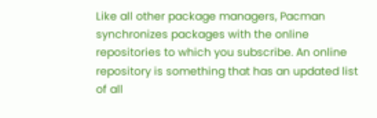Like all other package managers, Pacman synchronizes packages with the online repositories to which you subscribe. An online repository is something that has an updated list of all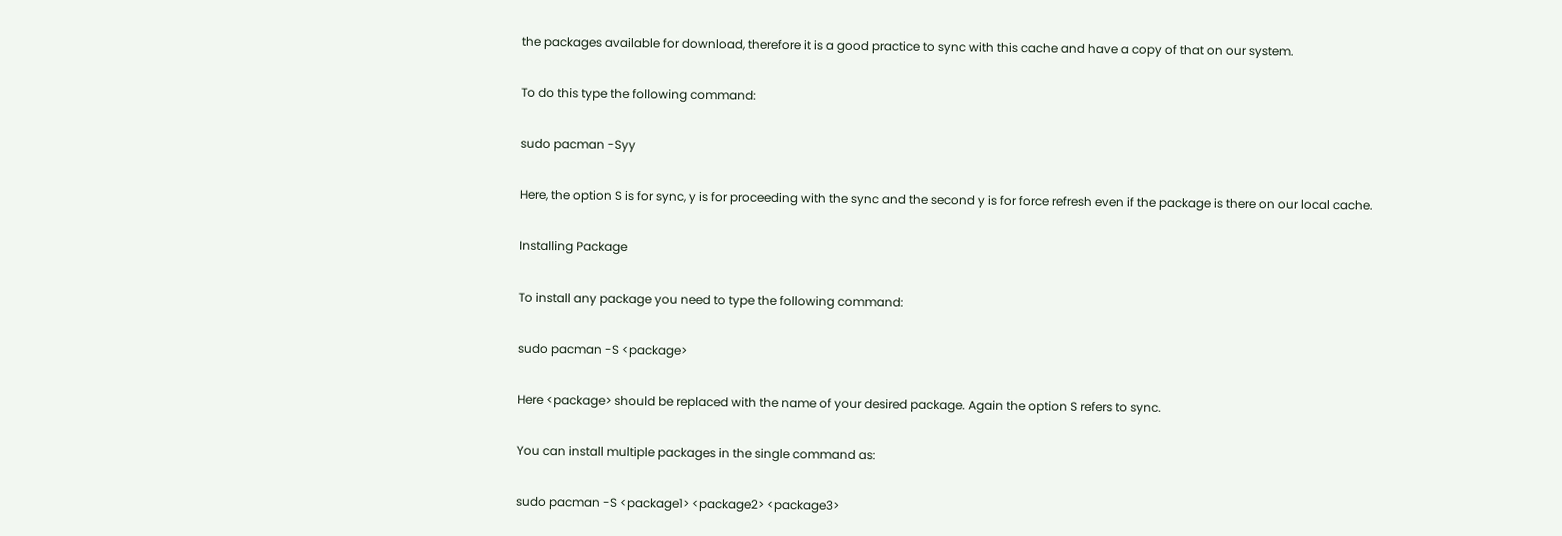the packages available for download, therefore it is a good practice to sync with this cache and have a copy of that on our system.

To do this type the following command:

sudo pacman -Syy

Here, the option S is for sync, y is for proceeding with the sync and the second y is for force refresh even if the package is there on our local cache.

Installing Package

To install any package you need to type the following command:

sudo pacman -S <package>

Here <package> should be replaced with the name of your desired package. Again the option S refers to sync.

You can install multiple packages in the single command as:

sudo pacman -S <package1> <package2> <package3>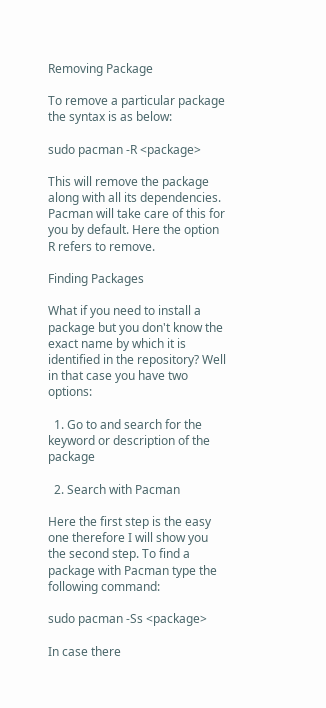Removing Package

To remove a particular package the syntax is as below:

sudo pacman -R <package>

This will remove the package along with all its dependencies. Pacman will take care of this for you by default. Here the option R refers to remove.

Finding Packages

What if you need to install a package but you don't know the exact name by which it is identified in the repository? Well in that case you have two options:

  1. Go to and search for the keyword or description of the package

  2. Search with Pacman

Here the first step is the easy one therefore I will show you the second step. To find a package with Pacman type the following command:

sudo pacman -Ss <package>

In case there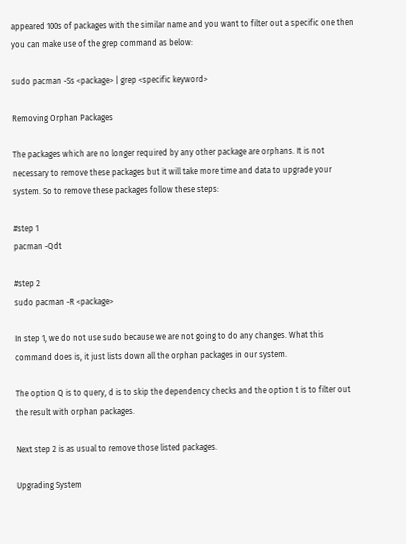appeared 100s of packages with the similar name and you want to filter out a specific one then you can make use of the grep command as below:

sudo pacman -Ss <package> | grep <specific keyword>

Removing Orphan Packages

The packages which are no longer required by any other package are orphans. It is not necessary to remove these packages but it will take more time and data to upgrade your system. So to remove these packages follow these steps:

#step 1
pacman -Qdt

#step 2
sudo pacman -R <package>

In step 1, we do not use sudo because we are not going to do any changes. What this command does is, it just lists down all the orphan packages in our system.

The option Q is to query, d is to skip the dependency checks and the option t is to filter out the result with orphan packages.

Next step 2 is as usual to remove those listed packages.

Upgrading System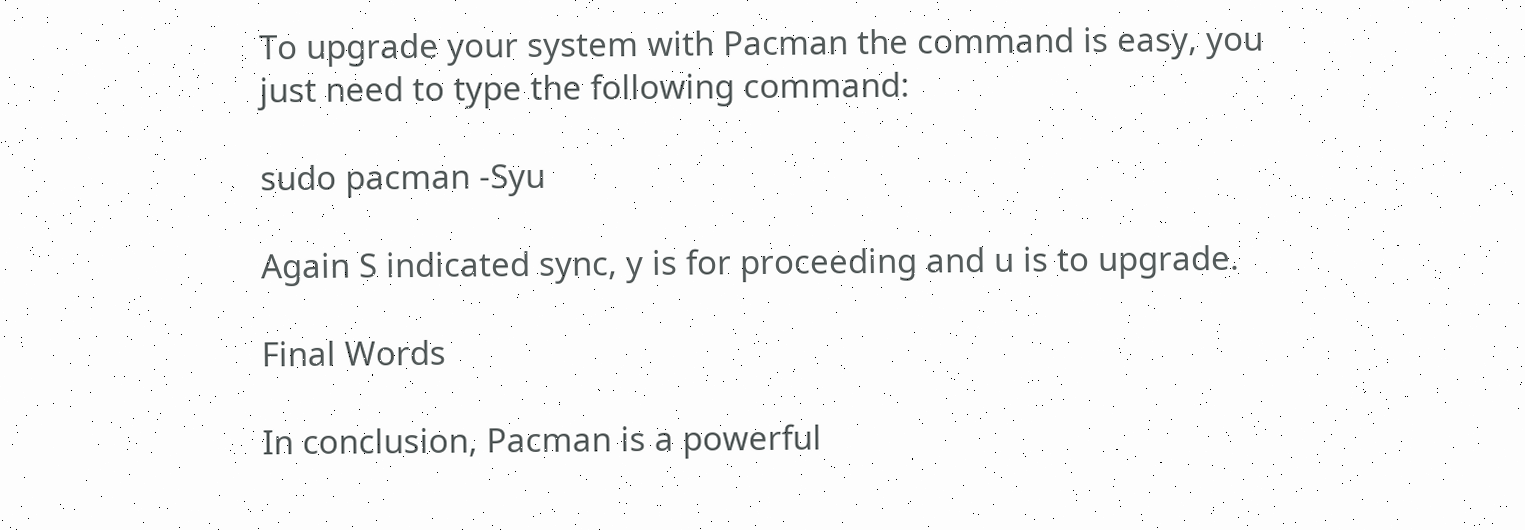To upgrade your system with Pacman the command is easy, you just need to type the following command:

sudo pacman -Syu

Again S indicated sync, y is for proceeding and u is to upgrade.

Final Words

In conclusion, Pacman is a powerful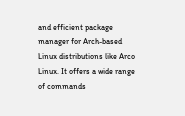and efficient package manager for Arch-based Linux distributions like Arco Linux. It offers a wide range of commands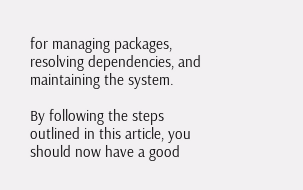for managing packages, resolving dependencies, and maintaining the system.

By following the steps outlined in this article, you should now have a good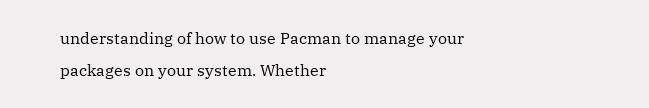understanding of how to use Pacman to manage your packages on your system. Whether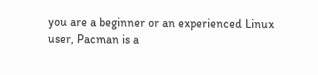you are a beginner or an experienced Linux user, Pacman is a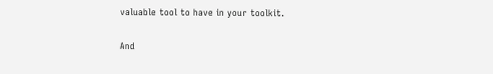valuable tool to have in your toolkit.

And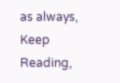as always, Keep Reading,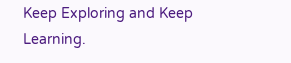Keep Exploring and Keep Learning.